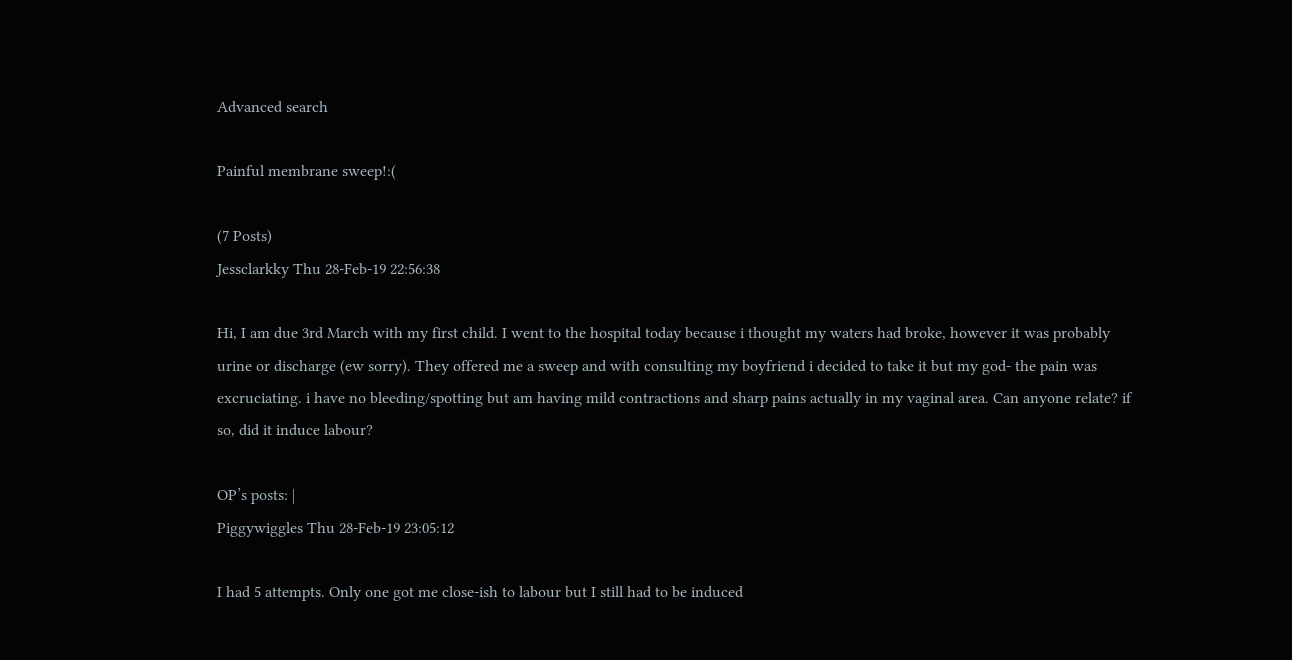Advanced search

Painful membrane sweep!:(

(7 Posts)
Jessclarkky Thu 28-Feb-19 22:56:38

Hi, I am due 3rd March with my first child. I went to the hospital today because i thought my waters had broke, however it was probably urine or discharge (ew sorry). They offered me a sweep and with consulting my boyfriend i decided to take it but my god- the pain was excruciating. i have no bleeding/spotting but am having mild contractions and sharp pains actually in my vaginal area. Can anyone relate? if so, did it induce labour?

OP’s posts: |
Piggywiggles Thu 28-Feb-19 23:05:12

I had 5 attempts. Only one got me close-ish to labour but I still had to be induced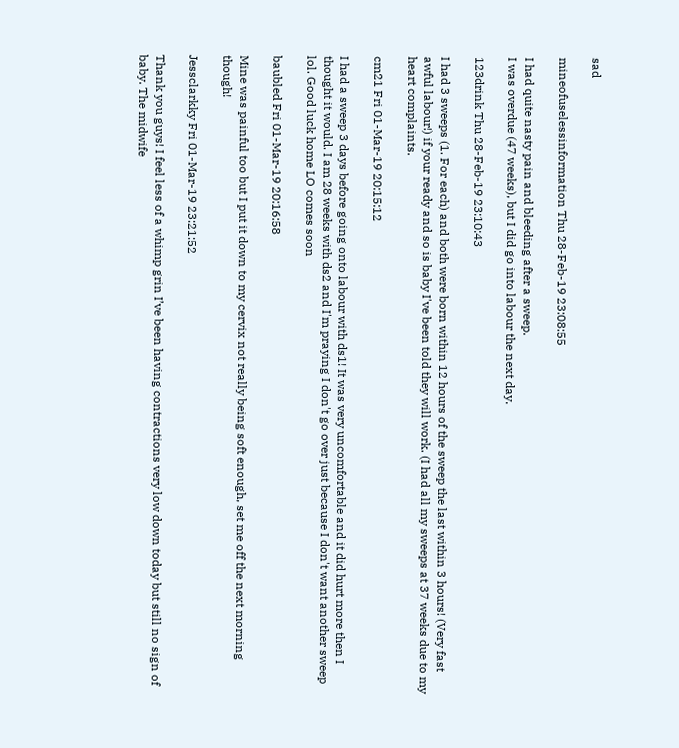sad

mineofuselessinformation Thu 28-Feb-19 23:08:55

I had quite nasty pain and bleeding after a sweep.
I was overdue (47 weeks), but I did go into labour the next day.

123drink Thu 28-Feb-19 23:10:43

I had 3 sweeps (1. For each) and both were born within 12 hours of the sweep the last within 3 hours! (Very fast awful labour!) if your ready and so is baby I've been told they will work. (I had all my sweeps at 37 weeks due to my heart complaints.

cm21 Fri 01-Mar-19 20:15:12

I had a sweep 3 days before going onto labour with ds1! It was very uncomfortable and it did hurt more then I thought it would. I am 28 weeks with ds2 and I'm praying I don't go over just because I don't want another sweep lol. Good luck home LO comes soon

baubled Fri 01-Mar-19 20:16:58

Mine was painful too but I put it down to my cervix not really being soft enough, set me off the next morning though!

Jessclarkky Fri 01-Mar-19 23:21:52

Thank you guys! I feel less of a whimp grin I’ve been having contractions very low down today but still no sign of baby. The midwife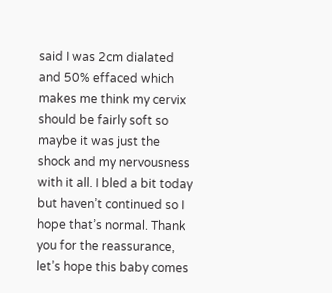said I was 2cm dialated and 50% effaced which makes me think my cervix should be fairly soft so maybe it was just the shock and my nervousness with it all. I bled a bit today but haven’t continued so I hope that’s normal. Thank you for the reassurance, let’s hope this baby comes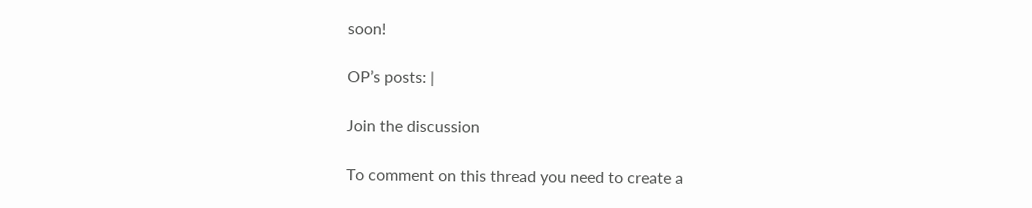soon!

OP’s posts: |

Join the discussion

To comment on this thread you need to create a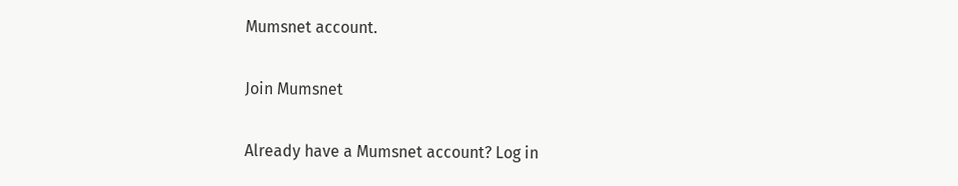Mumsnet account.

Join Mumsnet

Already have a Mumsnet account? Log in